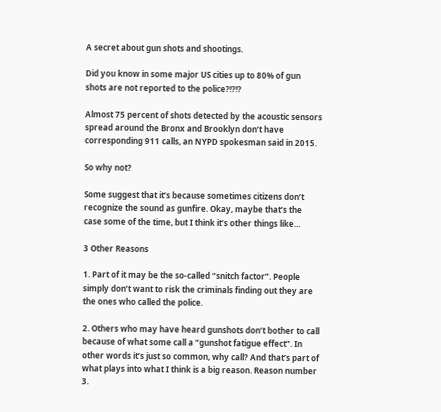A secret about gun shots and shootings.

Did you know in some major US cities up to 80% of gun shots are not reported to the police?!?!?

Almost 75 percent of shots detected by the acoustic sensors spread around the Bronx and Brooklyn don’t have corresponding 911 calls, an NYPD spokesman said in 2015.

So why not?

Some suggest that it’s because sometimes citizens don’t recognize the sound as gunfire. Okay, maybe that’s the case some of the time, but I think it’s other things like…

3 Other Reasons

1. Part of it may be the so-called “snitch factor”. People simply don’t want to risk the criminals finding out they are the ones who called the police.

2. Others who may have heard gunshots don’t bother to call because of what some call a “gunshot fatigue effect”. In other words it’s just so common, why call? And that’s part of what plays into what I think is a big reason. Reason number 3.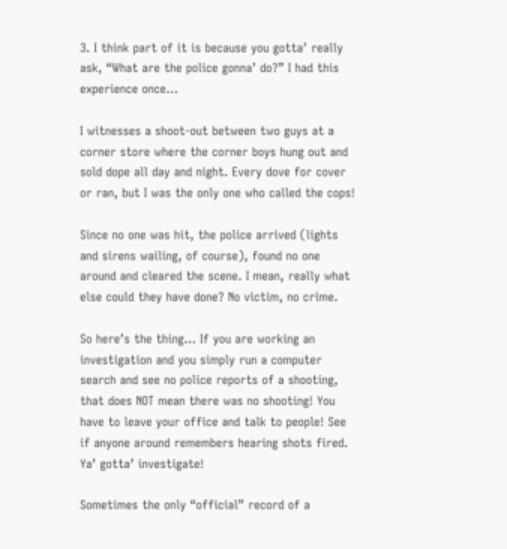3. I think part of it is because you gotta’ really ask, “What are the police gonna’ do?” I had this experience once…

I witnesses a shoot-out between two guys at a corner store where the corner boys hung out and sold dope all day and night. Every dove for cover or ran, but I was the only one who called the cops!

Since no one was hit, the police arrived (lights and sirens wailing, of course), found no one around and cleared the scene. I mean, really what else could they have done? No victim, no crime.

So here’s the thing… If you are working an investigation and you simply run a computer search and see no police reports of a shooting, that does NOT mean there was no shooting! You have to leave your office and talk to people! See if anyone around remembers hearing shots fired. Ya’ gotta’ investigate!

Sometimes the only “official” record of a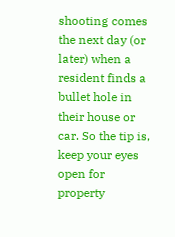shooting comes the next day (or later) when a resident finds a bullet hole in their house or car. So the tip is, keep your eyes open for property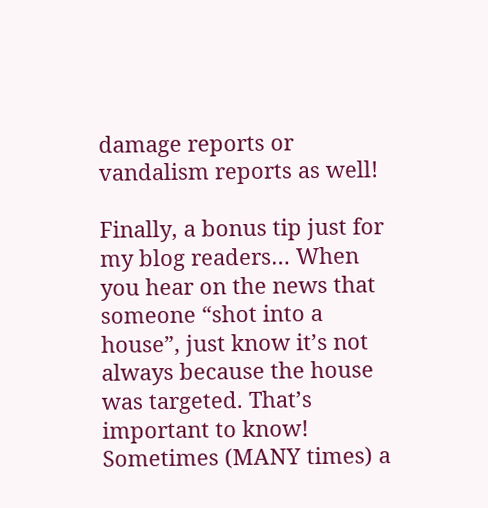damage reports or vandalism reports as well!

Finally, a bonus tip just for my blog readers… When you hear on the news that someone “shot into a house”, just know it’s not always because the house was targeted. That’s important to know! Sometimes (MANY times) a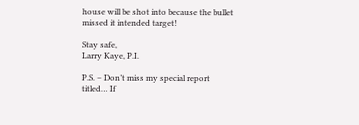house will be shot into because the bullet missed it intended target!

Stay safe,
Larry Kaye, P.I.

P.S. – Don’t miss my special report titled… If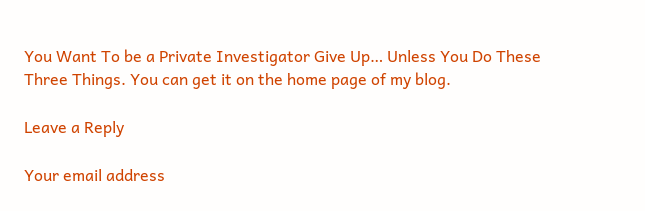You Want To be a Private Investigator Give Up… Unless You Do These Three Things. You can get it on the home page of my blog.

Leave a Reply

Your email address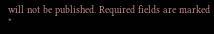will not be published. Required fields are marked *